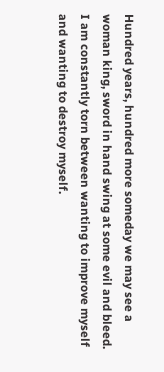Hundred years, hundred more someday we may see a woman king, sword in hand swing at some evil and bleed.
I am constantly torn between wanting to improve myself and wanting to destroy myself.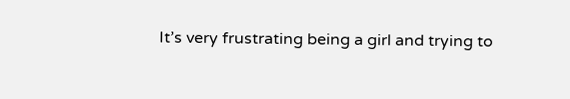It’s very frustrating being a girl and trying to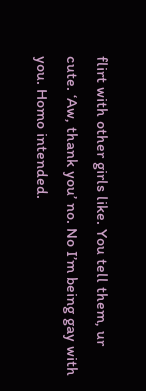flirt with other girls like. You tell them, ur cute. ‘Aw, thank you’ no. No I’m being gay with you. Homo intended.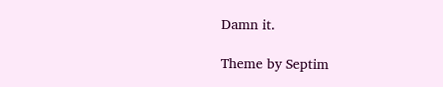Damn it.

Theme by Septim